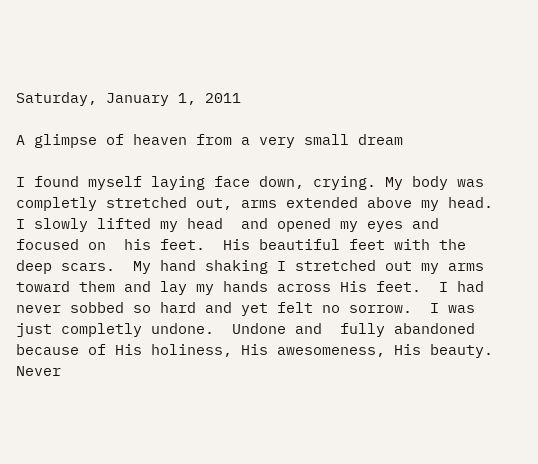Saturday, January 1, 2011

A glimpse of heaven from a very small dream

I found myself laying face down, crying. My body was completly stretched out, arms extended above my head.   I slowly lifted my head  and opened my eyes and focused on  his feet.  His beautiful feet with the deep scars.  My hand shaking I stretched out my arms toward them and lay my hands across His feet.  I had never sobbed so hard and yet felt no sorrow.  I was just completly undone.  Undone and  fully abandoned because of His holiness, His awesomeness, His beauty.  Never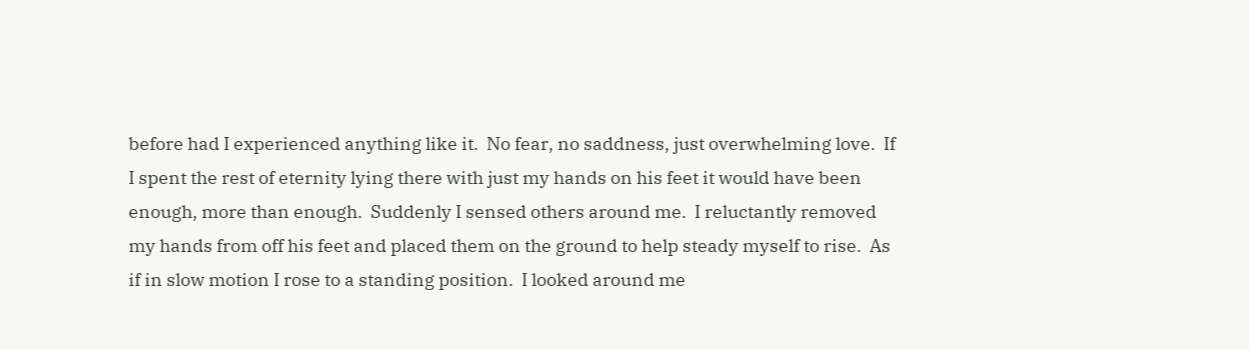before had I experienced anything like it.  No fear, no saddness, just overwhelming love.  If I spent the rest of eternity lying there with just my hands on his feet it would have been enough, more than enough.  Suddenly I sensed others around me.  I reluctantly removed my hands from off his feet and placed them on the ground to help steady myself to rise.  As if in slow motion I rose to a standing position.  I looked around me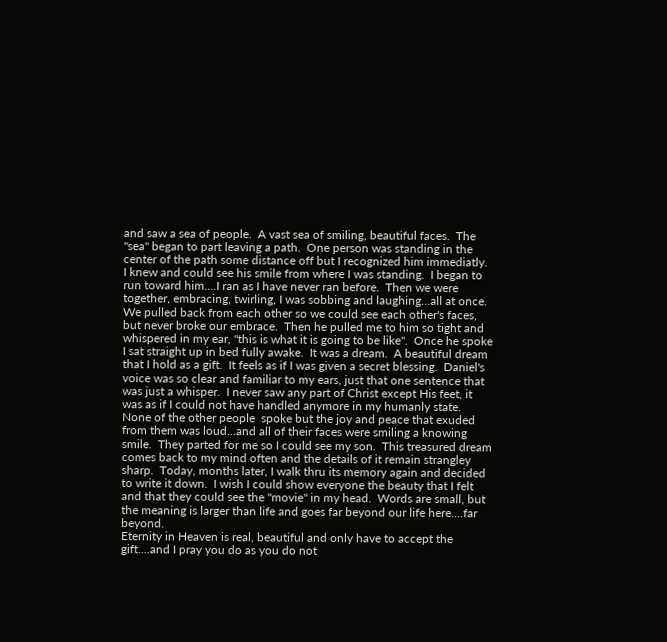and saw a sea of people.  A vast sea of smiling, beautiful faces.  The "sea" began to part leaving a path.  One person was standing in the center of the path some distance off but I recognized him immediatly.  I knew and could see his smile from where I was standing.  I began to run toward him....I ran as I have never ran before.  Then we were together, embracing, twirling, I was sobbing and laughing...all at once.  We pulled back from each other so we could see each other's faces, but never broke our embrace.  Then he pulled me to him so tight and whispered in my ear, "this is what it is going to be like".  Once he spoke I sat straight up in bed fully awake.  It was a dream.  A beautiful dream that I hold as a gift.  It feels as if I was given a secret blessing.  Daniel's voice was so clear and familiar to my ears, just that one sentence that was just a whisper.  I never saw any part of Christ except His feet, it was as if I could not have handled anymore in my humanly state.  None of the other people  spoke but the joy and peace that exuded from them was loud...and all of their faces were smiling a knowing smile.  They parted for me so I could see my son.  This treasured dream comes back to my mind often and the details of it remain strangley sharp.  Today, months later, I walk thru its memory again and decided to write it down.  I wish I could show everyone the beauty that I felt and that they could see the "movie" in my head.  Words are small, but the meaning is larger than life and goes far beyond our life here....far beyond.
Eternity in Heaven is real, beautiful and only have to accept the gift....and I pray you do as you do not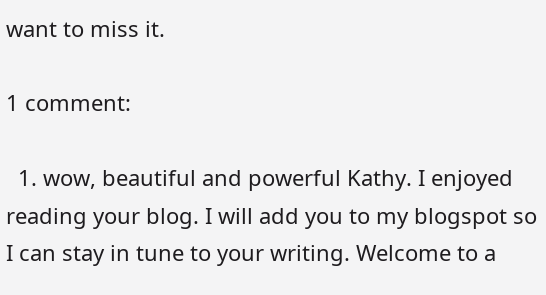want to miss it.

1 comment:

  1. wow, beautiful and powerful Kathy. I enjoyed reading your blog. I will add you to my blogspot so I can stay in tune to your writing. Welcome to a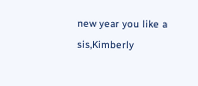new year you like a sis,Kimberly